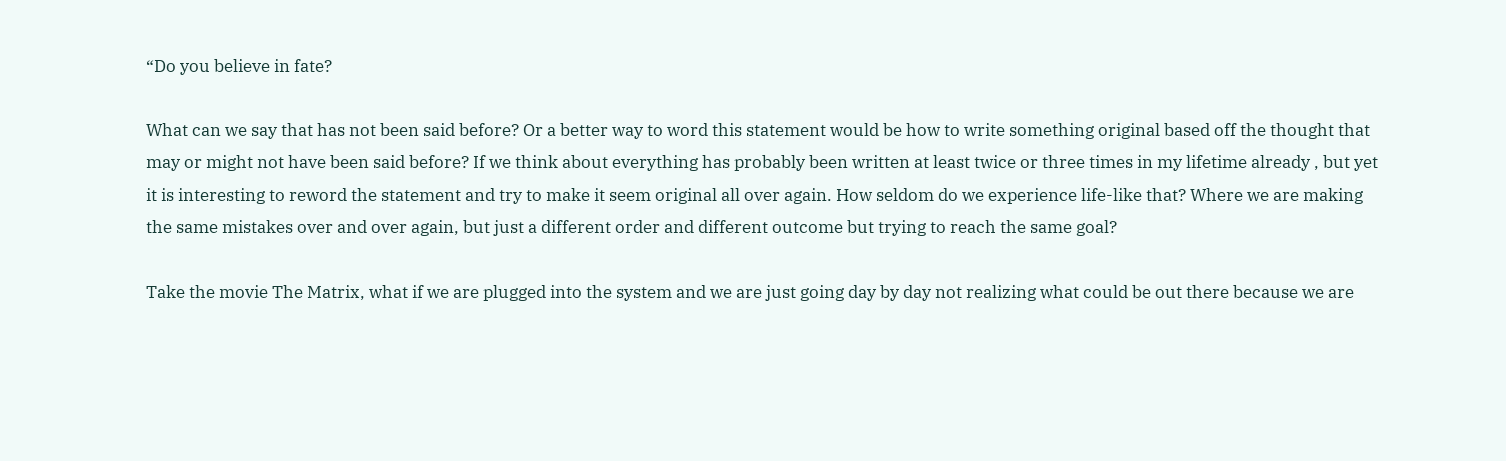“Do you believe in fate?

What can we say that has not been said before? Or a better way to word this statement would be how to write something original based off the thought that may or might not have been said before? If we think about everything has probably been written at least twice or three times in my lifetime already , but yet it is interesting to reword the statement and try to make it seem original all over again. How seldom do we experience life-like that? Where we are making the same mistakes over and over again, but just a different order and different outcome but trying to reach the same goal?

Take the movie The Matrix, what if we are plugged into the system and we are just going day by day not realizing what could be out there because we are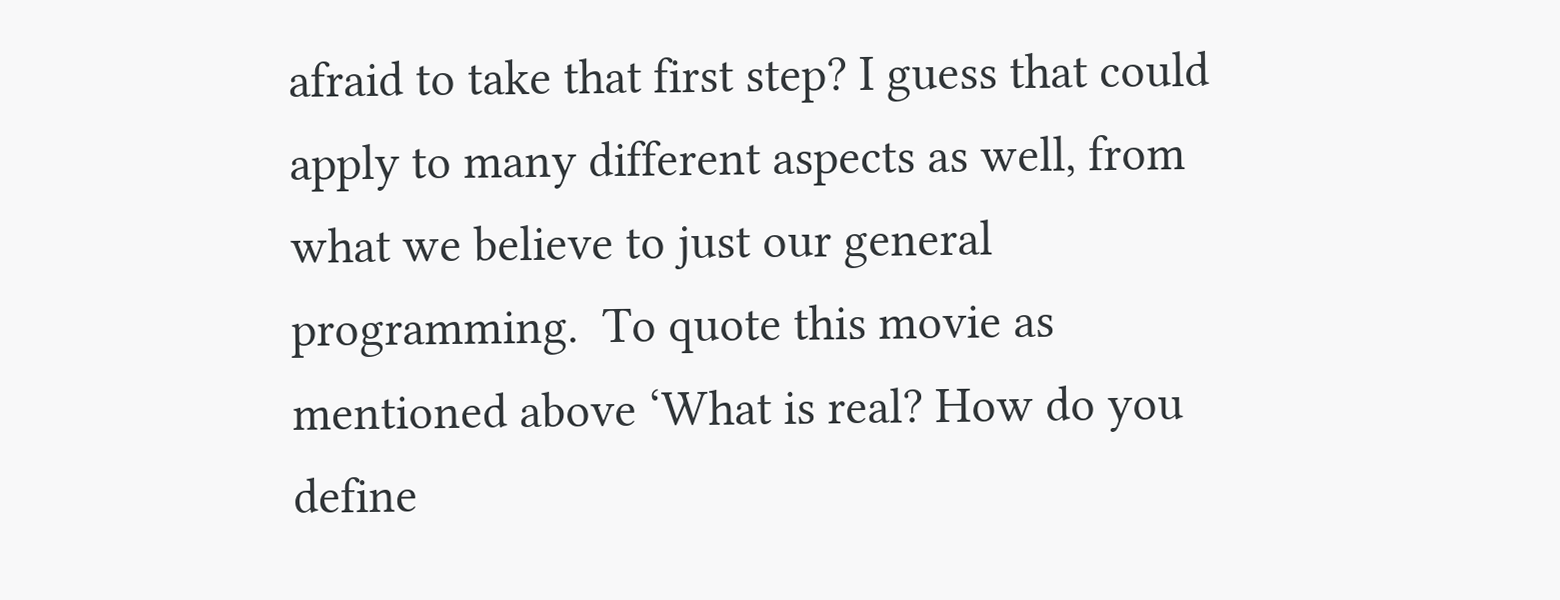afraid to take that first step? I guess that could apply to many different aspects as well, from what we believe to just our general programming.  To quote this movie as mentioned above ‘What is real? How do you define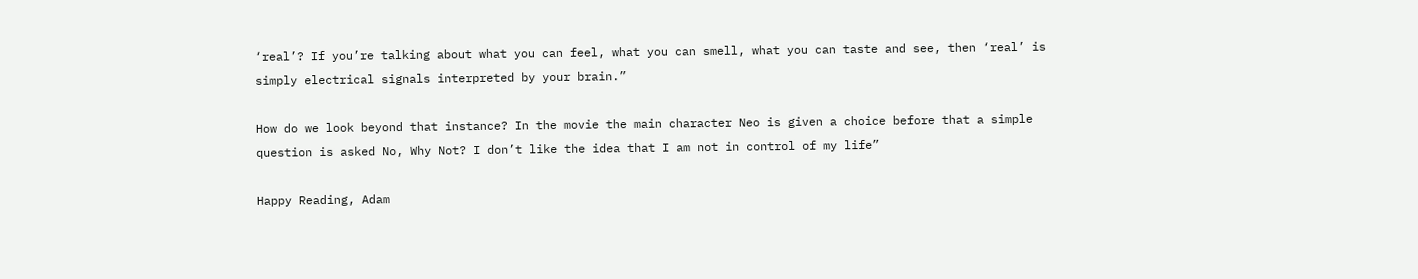‘real’? If you’re talking about what you can feel, what you can smell, what you can taste and see, then ‘real’ is simply electrical signals interpreted by your brain.”

How do we look beyond that instance? In the movie the main character Neo is given a choice before that a simple question is asked No, Why Not? I don’t like the idea that I am not in control of my life”

Happy Reading, Adam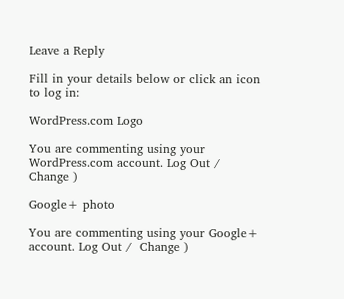Leave a Reply

Fill in your details below or click an icon to log in:

WordPress.com Logo

You are commenting using your WordPress.com account. Log Out /  Change )

Google+ photo

You are commenting using your Google+ account. Log Out /  Change )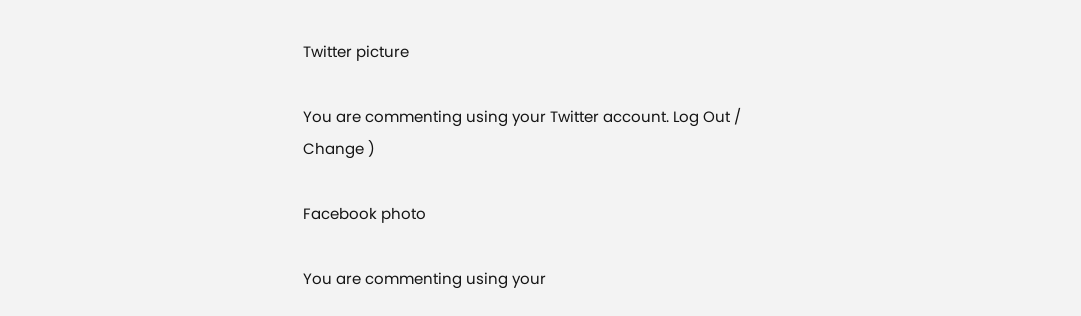Twitter picture

You are commenting using your Twitter account. Log Out /  Change )

Facebook photo

You are commenting using your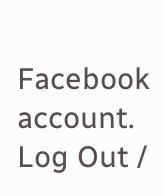Facebook account. Log Out /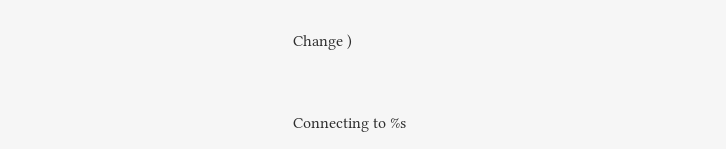Change )


Connecting to %s